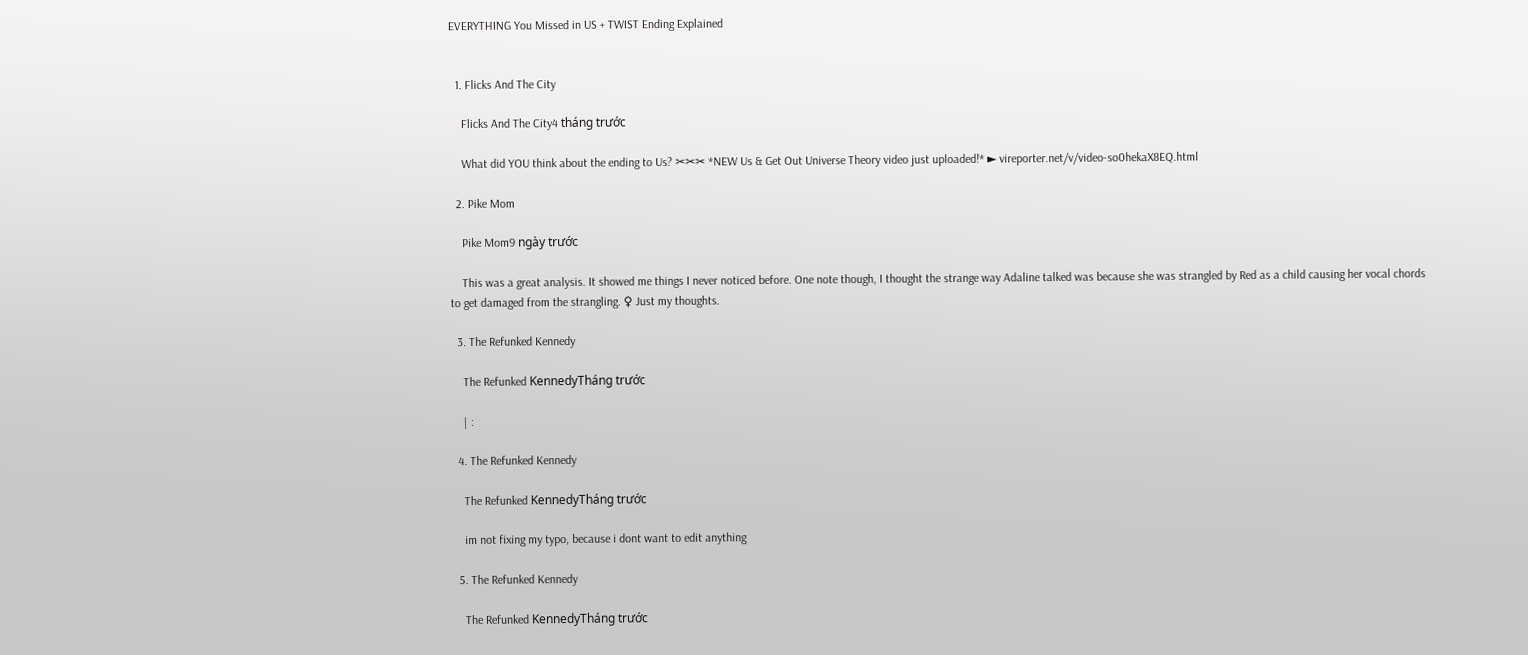EVERYTHING You Missed in US + TWIST Ending Explained


  1. Flicks And The City

    Flicks And The City4 tháng trước

    What did YOU think about the ending to Us? ✂✂✂ *NEW Us & Get Out Universe Theory video just uploaded!* ► vireporter.net/v/video-so0hekaX8EQ.html

  2. Pike Mom

    Pike Mom9 ngày trước

    This was a great analysis. It showed me things I never noticed before. One note though, I thought the strange way Adaline talked was because she was strangled by Red as a child causing her vocal chords to get damaged from the strangling. ♀ Just my thoughts.

  3. The Refunked Kennedy

    The Refunked KennedyTháng trước

    | :

  4. The Refunked Kennedy

    The Refunked KennedyTháng trước

    im not fixing my typo, because i dont want to edit anything

  5. The Refunked Kennedy

    The Refunked KennedyTháng trước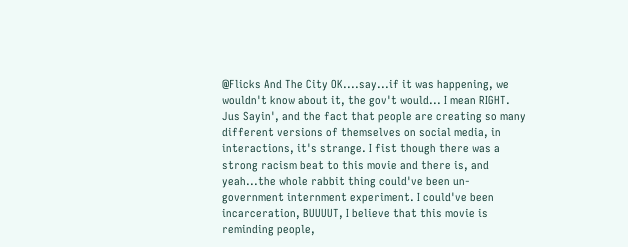@Flicks And The City OK....say...if it was happening, we wouldn't know about it, the gov't would... I mean RIGHT. Jus Sayin', and the fact that people are creating so many different versions of themselves on social media, in interactions, it's strange. I fist though there was a strong racism beat to this movie and there is, and yeah...the whole rabbit thing could've been un-government internment experiment. I could've been incarceration, BUUUUT, I believe that this movie is reminding people,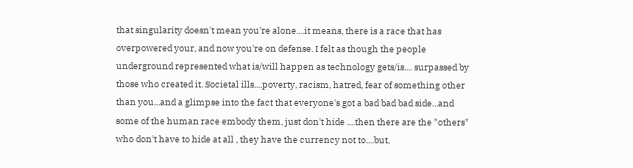that singularity doesn't mean you're alone....it means, there is a race that has overpowered your, and now you're on defense. I felt as though the people underground represented what is/will happen as technology gets/is.... surpassed by those who created it. Societal ills....poverty, racism, hatred, fear of something other than you...and a glimpse into the fact that everyone's got a bad bad bad side...and some of the human race embody them, just don't hide ....then there are the "others" who don't have to hide at all , they have the currency not to....but,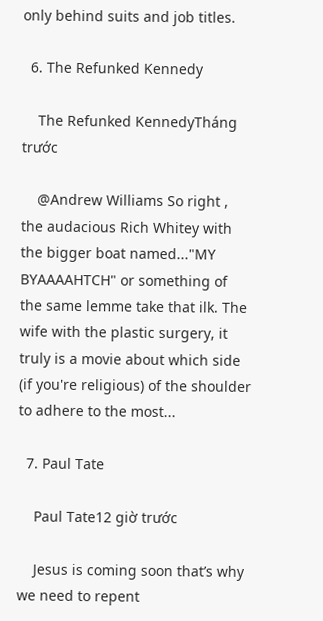only behind suits and job titles.

  6. The Refunked Kennedy

    The Refunked KennedyTháng trước

    @Andrew Williams So right , the audacious Rich Whitey with the bigger boat named..."MY BYAAAAHTCH" or something of the same lemme take that ilk. The wife with the plastic surgery, it truly is a movie about which side (if you're religious) of the shoulder to adhere to the most...

  7. Paul Tate

    Paul Tate12 giờ trước

    Jesus is coming soon that’s why we need to repent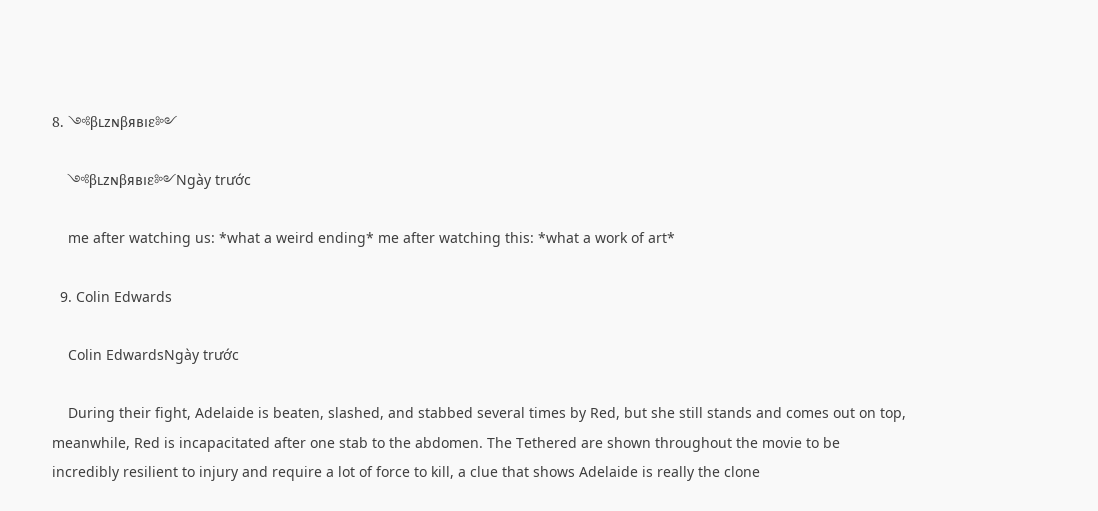8. ༺βʟzɴβяʙıε༻

    ༺βʟzɴβяʙıε༻Ngày trước

    me after watching us: *what a weird ending* me after watching this: *what a work of art*

  9. Colin Edwards

    Colin EdwardsNgày trước

    During their fight, Adelaide is beaten, slashed, and stabbed several times by Red, but she still stands and comes out on top, meanwhile, Red is incapacitated after one stab to the abdomen. The Tethered are shown throughout the movie to be incredibly resilient to injury and require a lot of force to kill, a clue that shows Adelaide is really the clone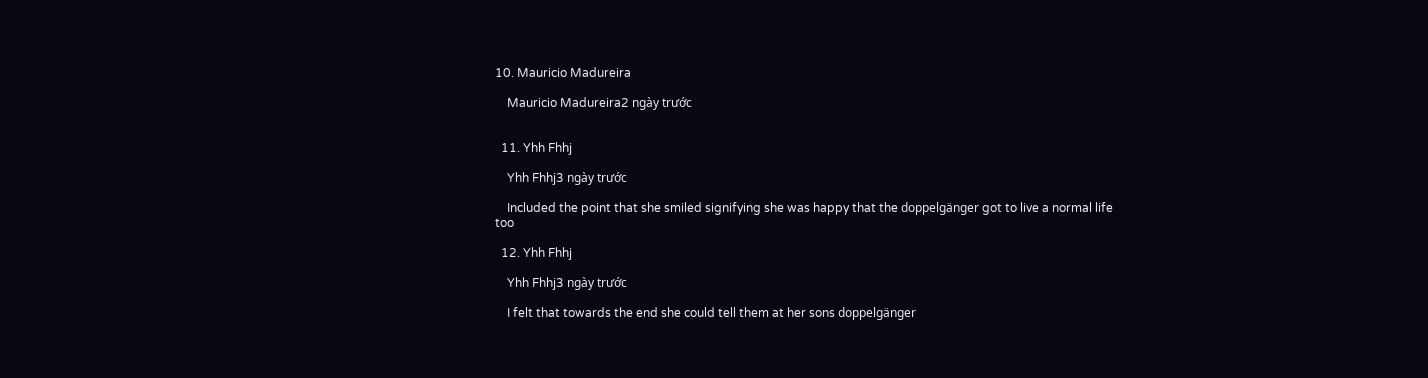10. Mauricio Madureira

    Mauricio Madureira2 ngày trước


  11. Yhh Fhhj

    Yhh Fhhj3 ngày trước

    Included the point that she smiled signifying she was happy that the doppelgänger got to live a normal life too

  12. Yhh Fhhj

    Yhh Fhhj3 ngày trước

    I felt that towards the end she could tell them at her sons doppelgänger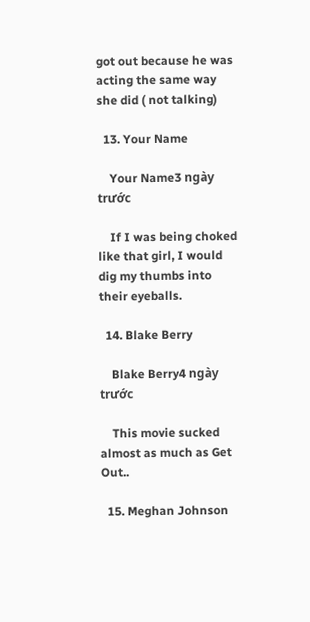got out because he was acting the same way she did ( not talking)

  13. Your Name

    Your Name3 ngày trước

    If I was being choked like that girl, I would dig my thumbs into their eyeballs.

  14. Blake Berry

    Blake Berry4 ngày trước

    This movie sucked almost as much as Get Out..

  15. Meghan Johnson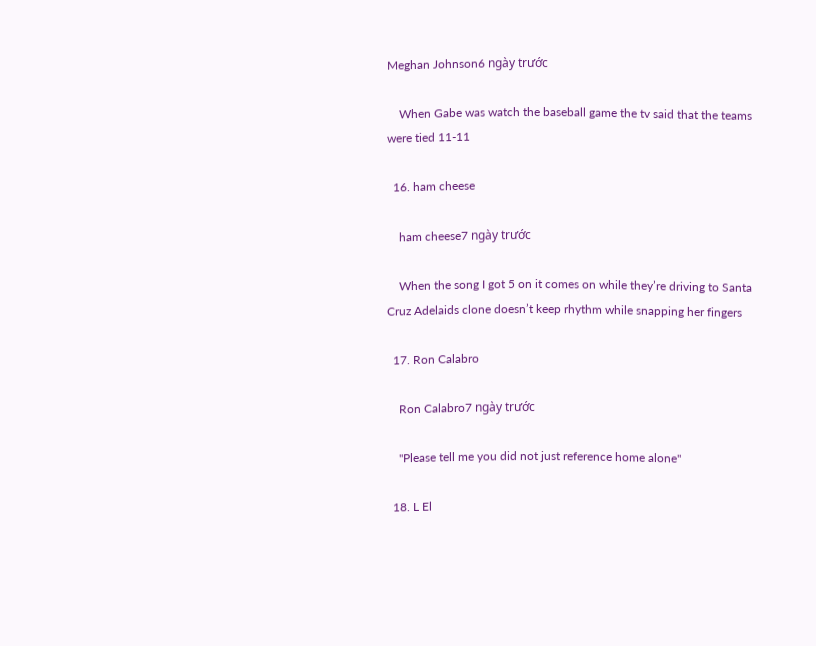Meghan Johnson6 ngày trước

    When Gabe was watch the baseball game the tv said that the teams were tied 11-11

  16. ham cheese

    ham cheese7 ngày trước

    When the song I got 5 on it comes on while they’re driving to Santa Cruz Adelaids clone doesn’t keep rhythm while snapping her fingers

  17. Ron Calabro

    Ron Calabro7 ngày trước

    "Please tell me you did not just reference home alone"

  18. L El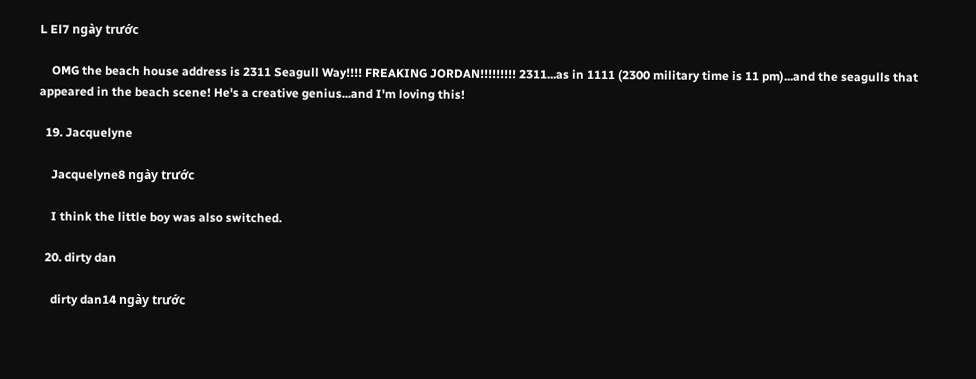L El7 ngày trước

    OMG the beach house address is 2311 Seagull Way!!!! FREAKING JORDAN!!!!!!!!! 2311...as in 1111 (2300 military time is 11 pm)...and the seagulls that appeared in the beach scene! He's a creative genius...and I'm loving this!

  19. Jacquelyne

    Jacquelyne8 ngày trước

    I think the little boy was also switched.

  20. dirty dan

    dirty dan14 ngày trước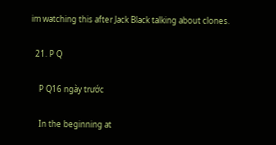im watching this after Jack Black talking about clones.

  21. P Q

    P Q16 ngày trước

    In the beginning at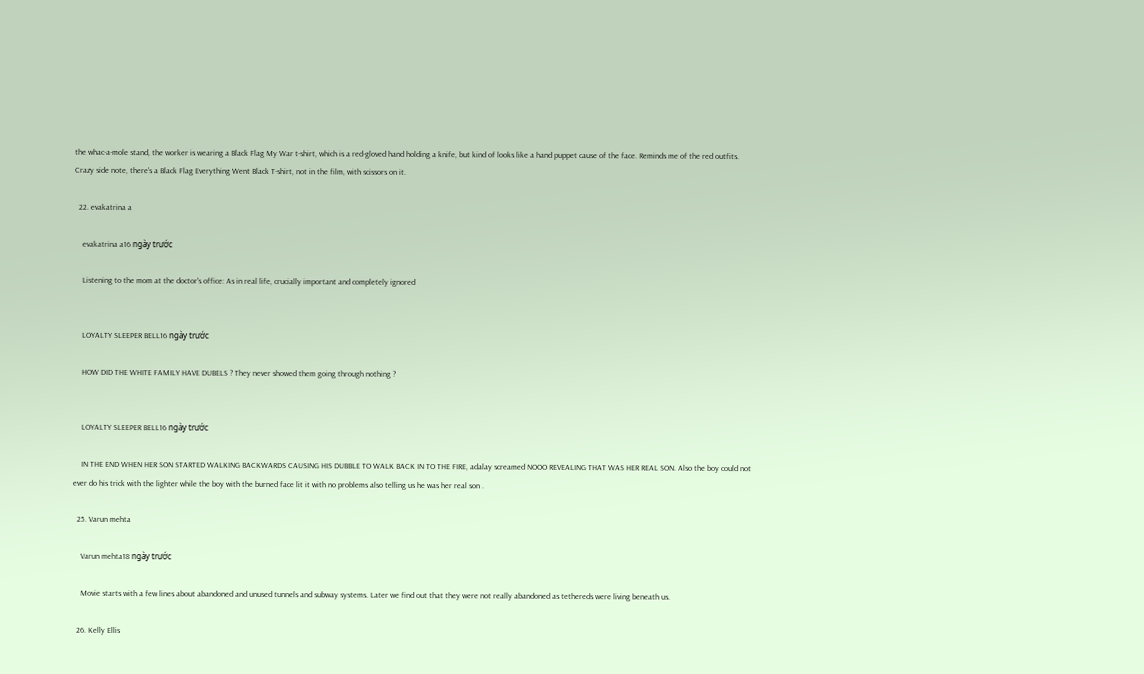the whac-a-mole stand, the worker is wearing a Black Flag My War t-shirt, which is a red-gloved hand holding a knife, but kind of looks like a hand puppet cause of the face. Reminds me of the red outfits. Crazy side note, there's a Black Flag Everything Went Black T-shirt, not in the film, with scissors on it.

  22. evakatrina a

    evakatrina a16 ngày trước

    Listening to the mom at the doctor's office: As in real life, crucially important and completely ignored


    LOYALTY SLEEPER BELL16 ngày trước

    HOW DID THE WHITE FAMILY HAVE DUBELS ? They never showed them going through nothing ?


    LOYALTY SLEEPER BELL16 ngày trước

    IN THE END WHEN HER SON STARTED WALKING BACKWARDS CAUSING HIS DUBBLE TO WALK BACK IN TO THE FIRE, adalay screamed NOOO REVEALING THAT WAS HER REAL SON. Also the boy could not ever do his trick with the lighter while the boy with the burned face lit it with no problems also telling us he was her real son .

  25. Varun mehta

    Varun mehta18 ngày trước

    Movie starts with a few lines about abandoned and unused tunnels and subway systems. Later we find out that they were not really abandoned as tethereds were living beneath us.

  26. Kelly Ellis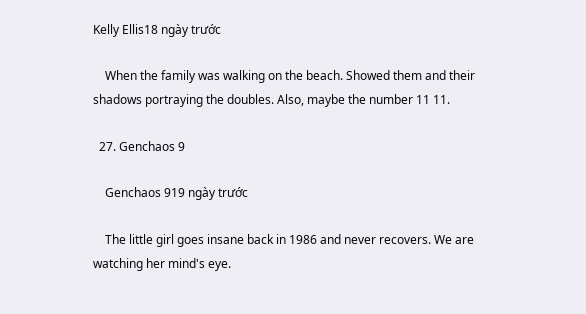Kelly Ellis18 ngày trước

    When the family was walking on the beach. Showed them and their shadows portraying the doubles. Also, maybe the number 11 11.

  27. Genchaos 9

    Genchaos 919 ngày trước

    The little girl goes insane back in 1986 and never recovers. We are watching her mind's eye.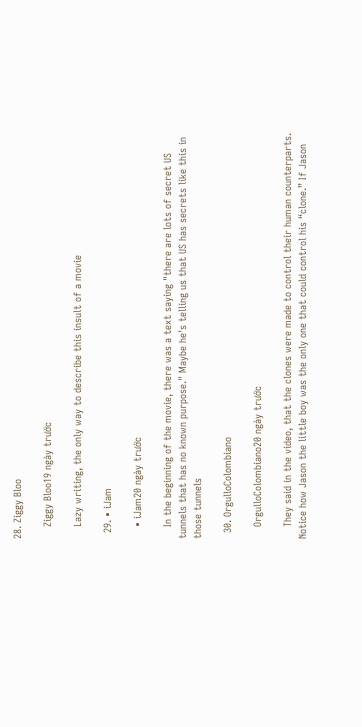28. Ziggy Bloo

    Ziggy Bloo19 ngày trước

    Lazy writing, the only way to describe this insult of a movie

  29. • iJam

    • iJam20 ngày trước

    In the beginning of the movie, there was a text saying "there are lots of secret US tunnels that has no known purpose." Maybe he's telling us that US has secrets like this in those tunnels

  30. OrgulloColombiano

    OrgulloColombiano20 ngày trước

    They said in the video, that the clones were made to control their human counterparts. Notice how Jason the little boy was the only one that could control his “clone.” If Jason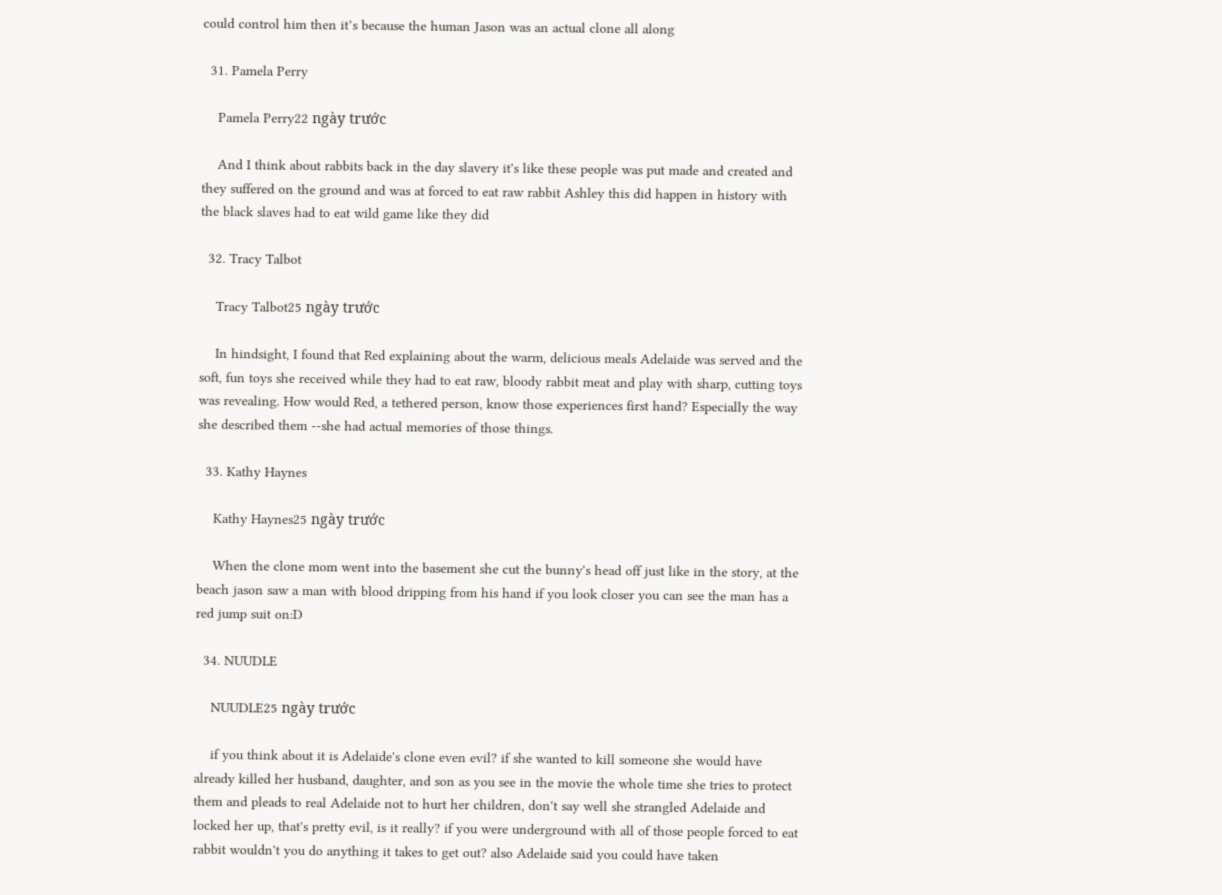could control him then it’s because the human Jason was an actual clone all along

  31. Pamela Perry

    Pamela Perry22 ngày trước

    And I think about rabbits back in the day slavery it's like these people was put made and created and they suffered on the ground and was at forced to eat raw rabbit Ashley this did happen in history with the black slaves had to eat wild game like they did

  32. Tracy Talbot

    Tracy Talbot25 ngày trước

    In hindsight, I found that Red explaining about the warm, delicious meals Adelaide was served and the soft, fun toys she received while they had to eat raw, bloody rabbit meat and play with sharp, cutting toys was revealing. How would Red, a tethered person, know those experiences first hand? Especially the way she described them --she had actual memories of those things.

  33. Kathy Haynes

    Kathy Haynes25 ngày trước

    When the clone mom went into the basement she cut the bunny's head off just like in the story, at the beach jason saw a man with blood dripping from his hand if you look closer you can see the man has a red jump suit on:D

  34. NUUDLE

    NUUDLE25 ngày trước

    if you think about it is Adelaide's clone even evil? if she wanted to kill someone she would have already killed her husband, daughter, and son as you see in the movie the whole time she tries to protect them and pleads to real Adelaide not to hurt her children, don't say well she strangled Adelaide and locked her up, that's pretty evil, is it really? if you were underground with all of those people forced to eat rabbit wouldn't you do anything it takes to get out? also Adelaide said you could have taken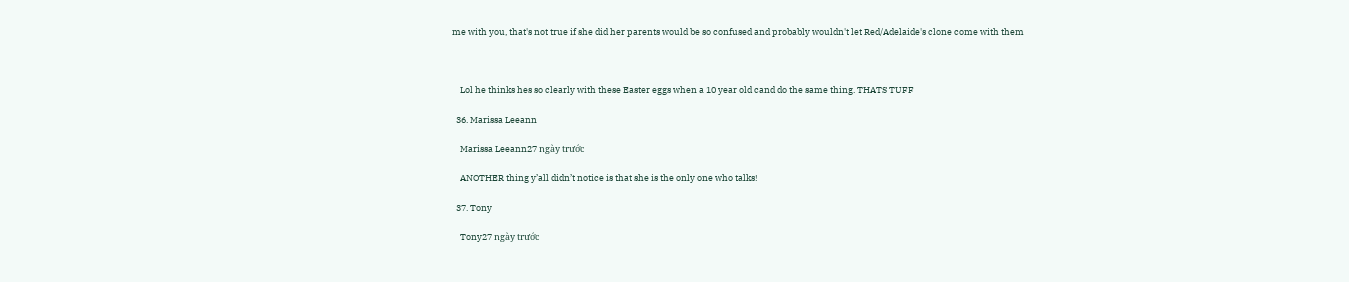me with you, that's not true if she did her parents would be so confused and probably wouldn't let Red/Adelaide's clone come with them



    Lol he thinks hes so clearly with these Easter eggs when a 10 year old cand do the same thing. THATS TUFF

  36. Marissa Leeann

    Marissa Leeann27 ngày trước

    ANOTHER thing y’all didn’t notice is that she is the only one who talks!

  37. Tony

    Tony27 ngày trước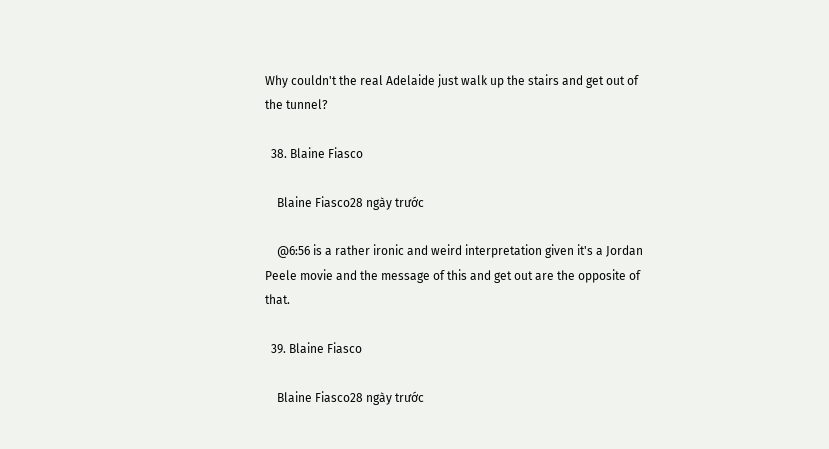Why couldn't the real Adelaide just walk up the stairs and get out of the tunnel?

  38. Blaine Fiasco

    Blaine Fiasco28 ngày trước

    @6:56 is a rather ironic and weird interpretation given it's a Jordan Peele movie and the message of this and get out are the opposite of that.

  39. Blaine Fiasco

    Blaine Fiasco28 ngày trước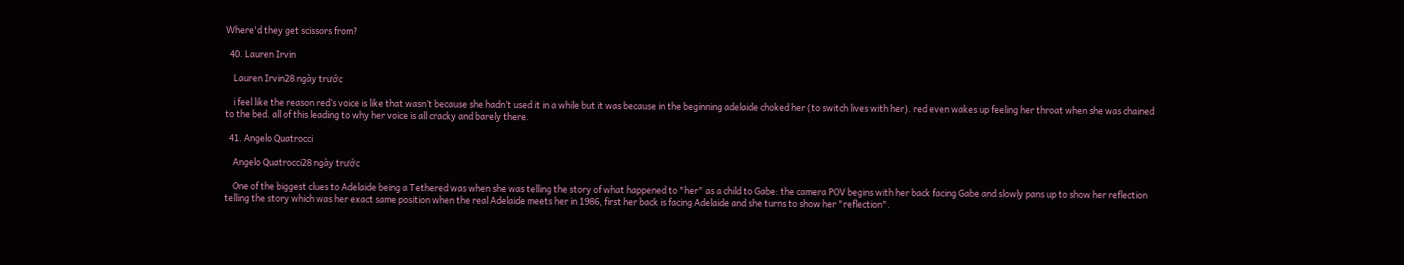Where'd they get scissors from?

  40. Lauren Irvin

    Lauren Irvin28 ngày trước

    i feel like the reason red’s voice is like that wasn’t because she hadn’t used it in a while but it was because in the beginning adelaide choked her (to switch lives with her). red even wakes up feeling her throat when she was chained to the bed. all of this leading to why her voice is all cracky and barely there.

  41. Angelo Quatrocci

    Angelo Quatrocci28 ngày trước

    One of the biggest clues to Adelaide being a Tethered was when she was telling the story of what happened to "her" as a child to Gabe: the camera POV begins with her back facing Gabe and slowly pans up to show her reflection telling the story which was her exact same position when the real Adelaide meets her in 1986, first her back is facing Adelaide and she turns to show her "reflection".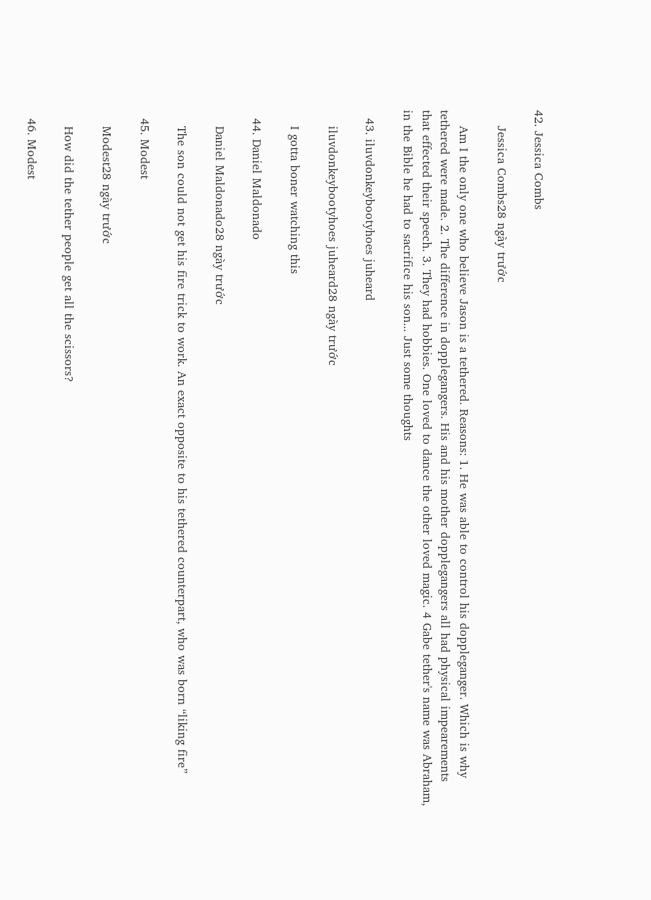42. Jessica Combs

    Jessica Combs28 ngày trước

    Am I the only one who believe Jason is a tethered. Reasons: 1. He was able to control his doppleganger. Which is why tethered were made. 2. The difference in dopplegangers. His and his mother dopplegangers all had physical impearements that effected their speech. 3. They had hobbies. One loved to dance the other loved magic. 4 Gabe tether's name was Abraham, in the Bible he had to sacrifice his son... Just some thoughts

  43. iluvdonkeybootyhoes juheard

    iluvdonkeybootyhoes juheard28 ngày trước

    I gotta boner watching this

  44. Daniel Maldonado

    Daniel Maldonado28 ngày trước

    The son could not get his fire trick to work. An exact opposite to his tethered counterpart, who was born “liking fire”

  45. Modest

    Modest28 ngày trước

    How did the tether people get all the scissors?

  46. Modest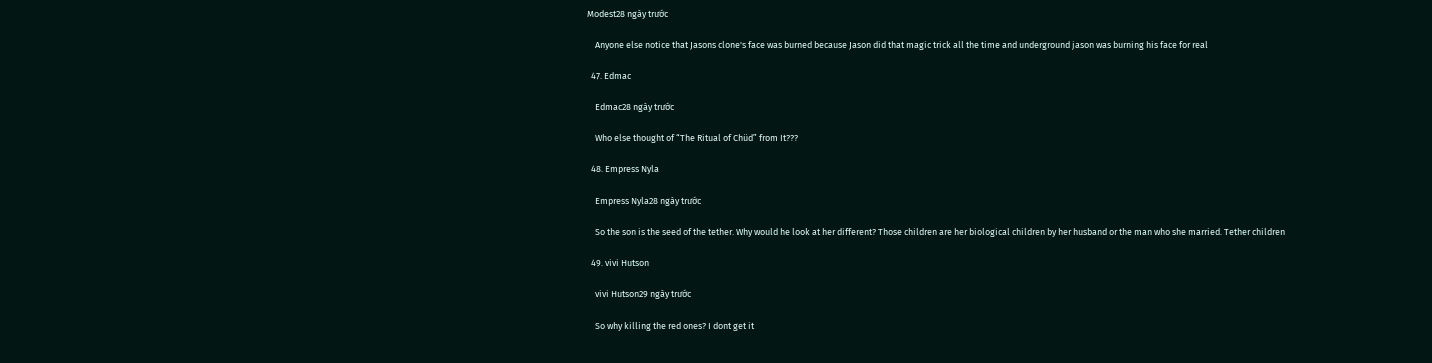Modest28 ngày trước

    Anyone else notice that Jasons clone's face was burned because Jason did that magic trick all the time and underground jason was burning his face for real

  47. Edmac

    Edmac28 ngày trước

    Who else thought of “The Ritual of Chüd” from It???

  48. Empress Nyla

    Empress Nyla28 ngày trước

    So the son is the seed of the tether. Why would he look at her different? Those children are her biological children by her husband or the man who she married. Tether children

  49. vivi Hutson

    vivi Hutson29 ngày trước

    So why killing the red ones? I dont get it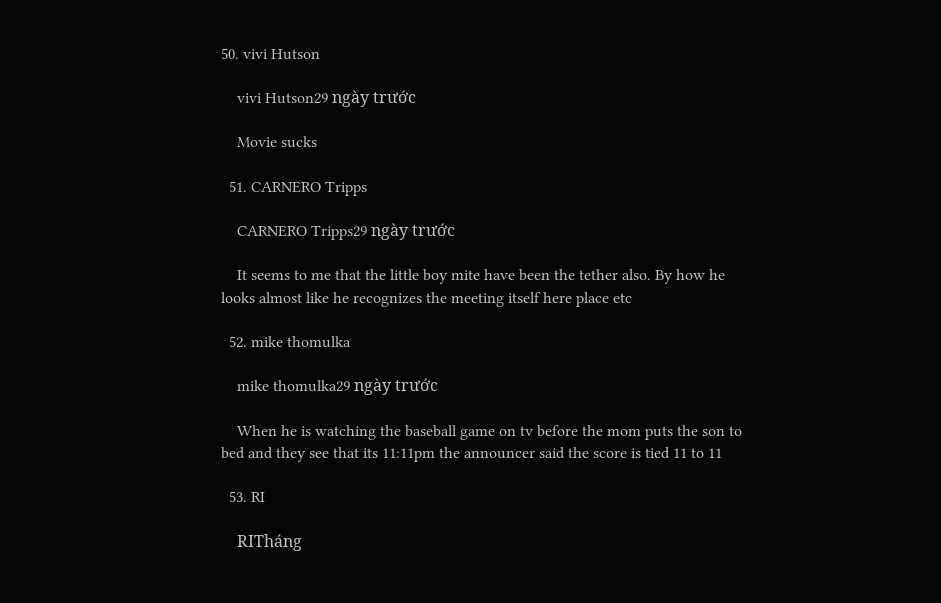50. vivi Hutson

    vivi Hutson29 ngày trước

    Movie sucks

  51. CARNERO Tripps

    CARNERO Tripps29 ngày trước

    It seems to me that the little boy mite have been the tether also. By how he looks almost like he recognizes the meeting itself here place etc

  52. mike thomulka

    mike thomulka29 ngày trước

    When he is watching the baseball game on tv before the mom puts the son to bed and they see that its 11:11pm the announcer said the score is tied 11 to 11

  53. RI

    RITháng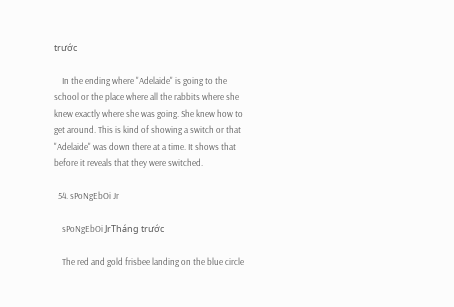trước

    In the ending where "Adelaide" is going to the school or the place where all the rabbits where she knew exactly where she was going. She knew how to get around. This is kind of showing a switch or that "Adelaide" was down there at a time. It shows that before it reveals that they were switched.

  54. sPoNgEbOi Jr

    sPoNgEbOi JrTháng trước

    The red and gold frisbee landing on the blue circle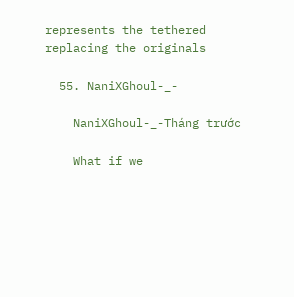represents the tethered replacing the originals

  55. NaniXGhoul-_-

    NaniXGhoul-_-Tháng trước

    What if we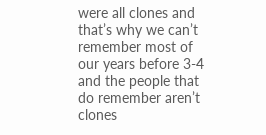were all clones and that’s why we can’t remember most of our years before 3-4 and the people that do remember aren’t clones